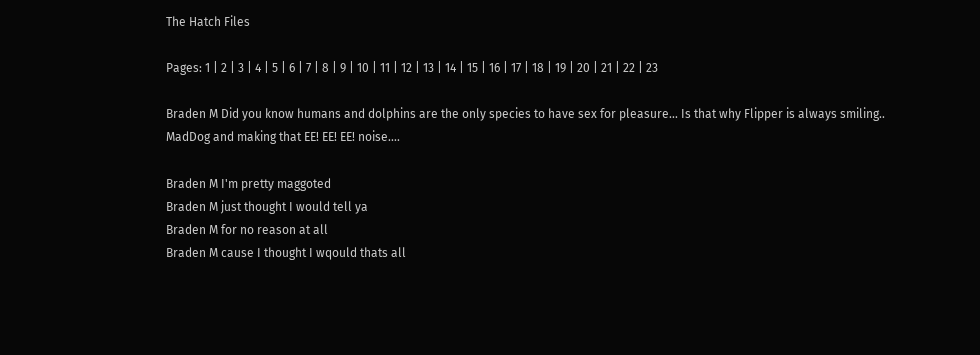The Hatch Files

Pages: 1 | 2 | 3 | 4 | 5 | 6 | 7 | 8 | 9 | 10 | 11 | 12 | 13 | 14 | 15 | 16 | 17 | 18 | 19 | 20 | 21 | 22 | 23

Braden M Did you know humans and dolphins are the only species to have sex for pleasure... Is that why Flipper is always smiling..
MadDog and making that EE! EE! EE! noise....

Braden M I'm pretty maggoted
Braden M just thought I would tell ya
Braden M for no reason at all
Braden M cause I thought I wqould thats all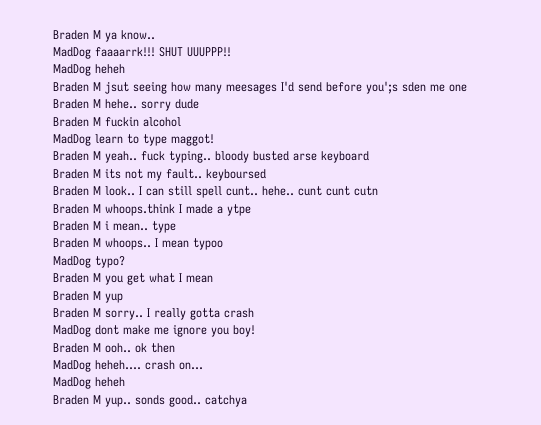Braden M ya know..
MadDog faaaarrk!!! SHUT UUUPPP!!
MadDog heheh
Braden M jsut seeing how many meesages I'd send before you';s sden me one
Braden M hehe.. sorry dude
Braden M fuckin alcohol
MadDog learn to type maggot!
Braden M yeah.. fuck typing.. bloody busted arse keyboard
Braden M its not my fault.. keyboursed
Braden M look.. I can still spell cunt.. hehe.. cunt cunt cutn
Braden M whoops.think I made a ytpe
Braden M i mean.. type
Braden M whoops.. I mean typoo
MadDog typo?
Braden M you get what I mean
Braden M yup
Braden M sorry.. I really gotta crash
MadDog dont make me ignore you boy!
Braden M ooh.. ok then
MadDog heheh.... crash on...
MadDog heheh
Braden M yup.. sonds good.. catchya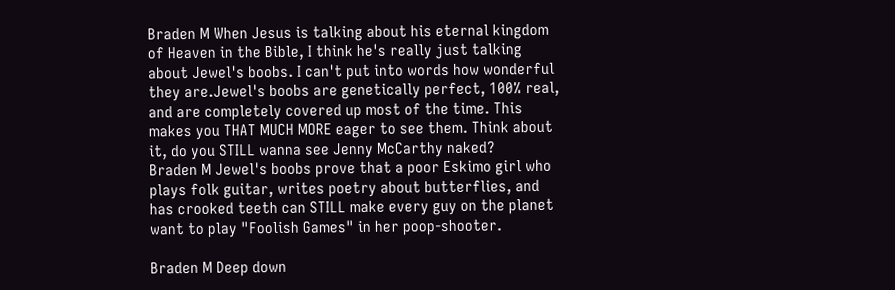Braden M When Jesus is talking about his eternal kingdom of Heaven in the Bible, I think he's really just talking about Jewel's boobs. I can't put into words how wonderful they are.Jewel's boobs are genetically perfect, 100% real, and are completely covered up most of the time. This makes you THAT MUCH MORE eager to see them. Think about it, do you STILL wanna see Jenny McCarthy naked?
Braden M Jewel's boobs prove that a poor Eskimo girl who plays folk guitar, writes poetry about butterflies, and has crooked teeth can STILL make every guy on the planet want to play "Foolish Games" in her poop-shooter.

Braden M Deep down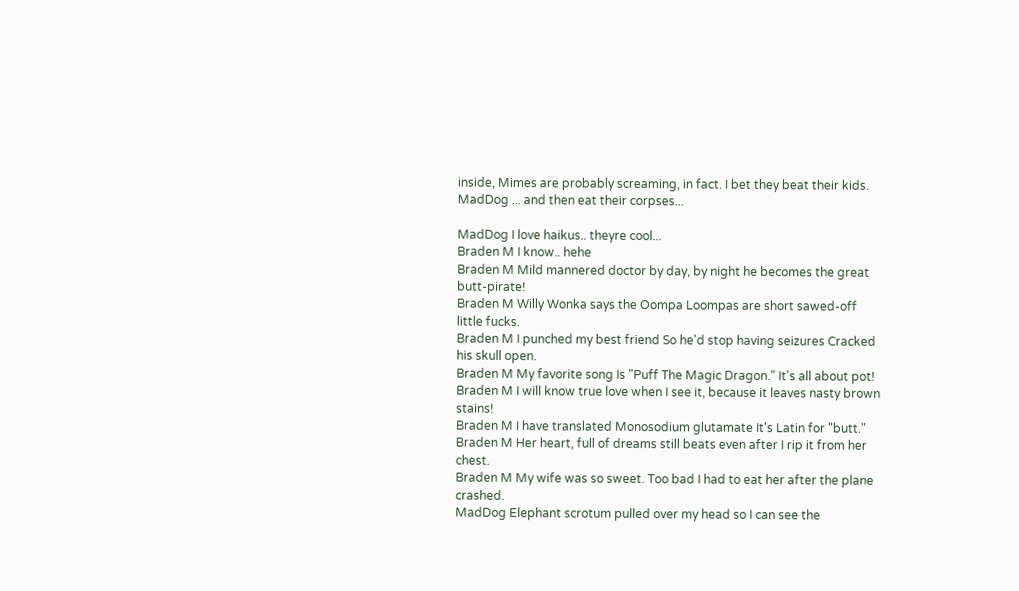inside, Mimes are probably screaming, in fact. I bet they beat their kids.
MadDog ... and then eat their corpses...

MadDog I love haikus.. theyre cool...
Braden M I know.. hehe
Braden M Mild mannered doctor by day, by night he becomes the great butt-pirate!
Braden M Willy Wonka says the Oompa Loompas are short sawed-off little fucks.
Braden M I punched my best friend So he'd stop having seizures Cracked his skull open.
Braden M My favorite song Is "Puff The Magic Dragon." It's all about pot!
Braden M I will know true love when I see it, because it leaves nasty brown stains!
Braden M I have translated Monosodium glutamate It's Latin for "butt."
Braden M Her heart, full of dreams still beats even after I rip it from her chest.
Braden M My wife was so sweet. Too bad I had to eat her after the plane crashed.
MadDog Elephant scrotum pulled over my head so I can see the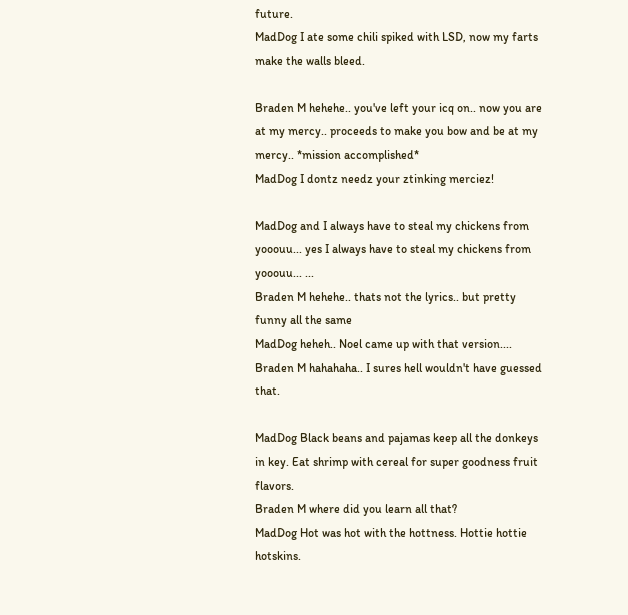future.
MadDog I ate some chili spiked with LSD, now my farts make the walls bleed.

Braden M hehehe.. you've left your icq on.. now you are at my mercy.. proceeds to make you bow and be at my mercy.. *mission accomplished*
MadDog I dontz needz your ztinking merciez!

MadDog and I always have to steal my chickens from yooouu... yes I always have to steal my chickens from yooouu... ...
Braden M hehehe.. thats not the lyrics.. but pretty funny all the same
MadDog heheh.. Noel came up with that version....
Braden M hahahaha.. I sures hell wouldn't have guessed that.

MadDog Black beans and pajamas keep all the donkeys in key. Eat shrimp with cereal for super goodness fruit flavors.
Braden M where did you learn all that?
MadDog Hot was hot with the hottness. Hottie hottie hotskins.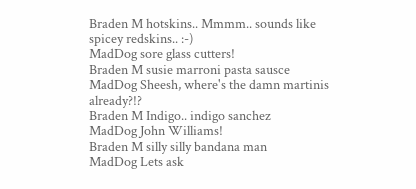Braden M hotskins.. Mmmm.. sounds like spicey redskins.. :-)
MadDog sore glass cutters!
Braden M susie marroni pasta sausce
MadDog Sheesh, where's the damn martinis already?!?
Braden M Indigo.. indigo sanchez
MadDog John Williams!
Braden M silly silly bandana man
MadDog Lets ask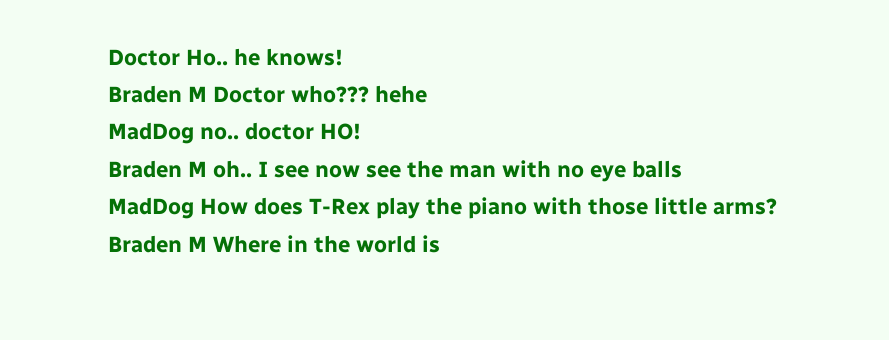Doctor Ho.. he knows!
Braden M Doctor who??? hehe
MadDog no.. doctor HO!
Braden M oh.. I see now see the man with no eye balls
MadDog How does T-Rex play the piano with those little arms?
Braden M Where in the world is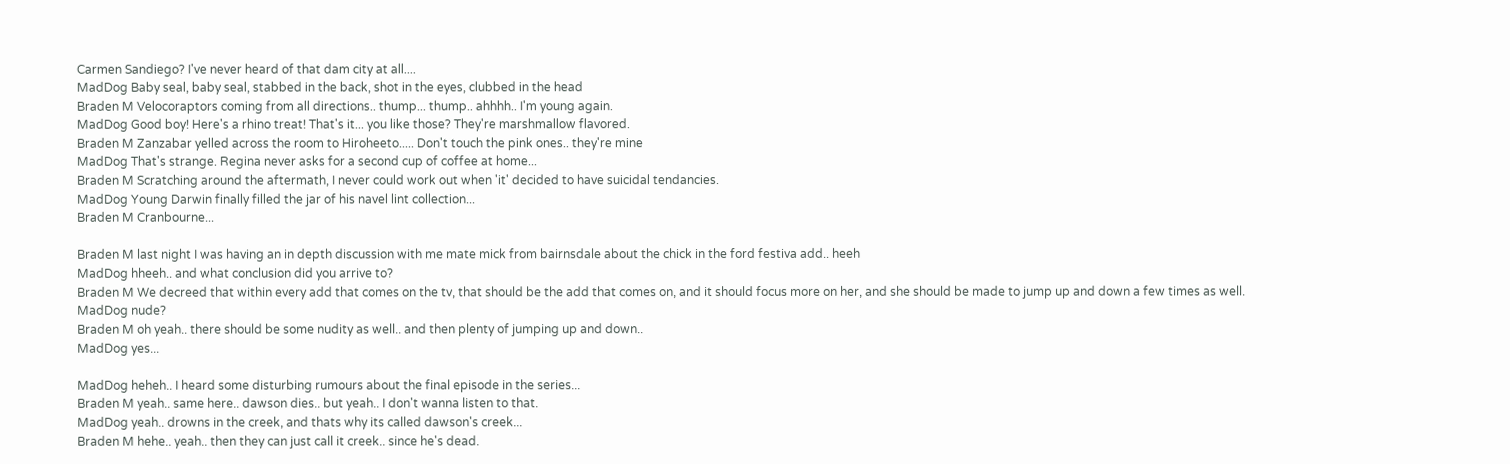Carmen Sandiego? I've never heard of that dam city at all....
MadDog Baby seal, baby seal, stabbed in the back, shot in the eyes, clubbed in the head
Braden M Velocoraptors coming from all directions.. thump... thump.. ahhhh.. I'm young again.
MadDog Good boy! Here's a rhino treat! That's it... you like those? They're marshmallow flavored.
Braden M Zanzabar yelled across the room to Hiroheeto..... Don't touch the pink ones.. they're mine
MadDog That's strange. Regina never asks for a second cup of coffee at home...
Braden M Scratching around the aftermath, I never could work out when 'it' decided to have suicidal tendancies.
MadDog Young Darwin finally filled the jar of his navel lint collection...
Braden M Cranbourne...

Braden M last night I was having an in depth discussion with me mate mick from bairnsdale about the chick in the ford festiva add.. heeh
MadDog hheeh.. and what conclusion did you arrive to?
Braden M We decreed that within every add that comes on the tv, that should be the add that comes on, and it should focus more on her, and she should be made to jump up and down a few times as well.
MadDog nude?
Braden M oh yeah.. there should be some nudity as well.. and then plenty of jumping up and down..
MadDog yes...

MadDog heheh.. I heard some disturbing rumours about the final episode in the series...
Braden M yeah.. same here.. dawson dies.. but yeah.. I don't wanna listen to that.
MadDog yeah.. drowns in the creek, and thats why its called dawson's creek...
Braden M hehe.. yeah.. then they can just call it creek.. since he's dead.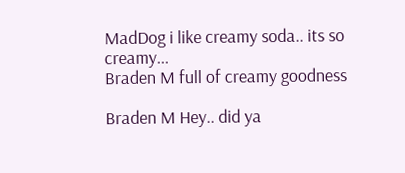MadDog i like creamy soda.. its so creamy...
Braden M full of creamy goodness

Braden M Hey.. did ya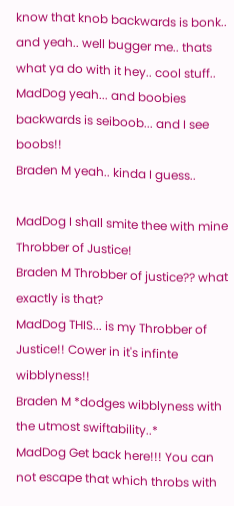know that knob backwards is bonk.. and yeah.. well bugger me.. thats what ya do with it hey.. cool stuff..
MadDog yeah... and boobies backwards is seiboob... and I see boobs!!
Braden M yeah.. kinda I guess..

MadDog I shall smite thee with mine Throbber of Justice!
Braden M Throbber of justice?? what exactly is that?
MadDog THIS... is my Throbber of Justice!! Cower in it's infinte wibblyness!!
Braden M *dodges wibblyness with the utmost swiftability..*
MadDog Get back here!!! You can not escape that which throbs with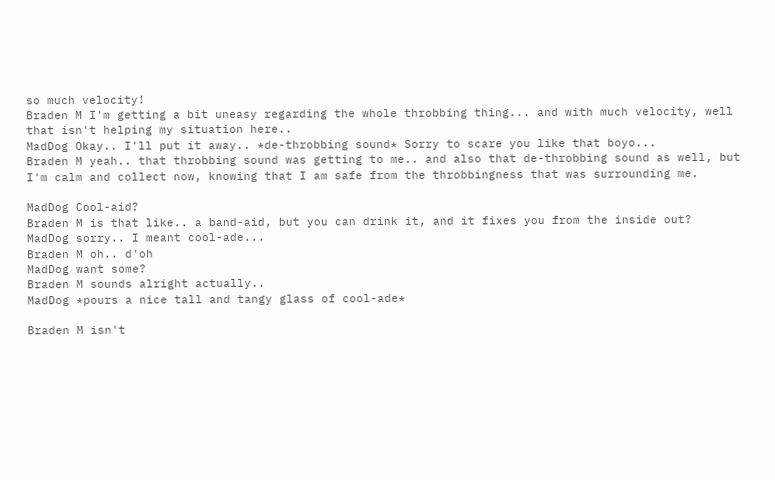so much velocity!
Braden M I'm getting a bit uneasy regarding the whole throbbing thing... and with much velocity, well that isn't helping my situation here..
MadDog Okay.. I'll put it away.. *de-throbbing sound* Sorry to scare you like that boyo...
Braden M yeah.. that throbbing sound was getting to me.. and also that de-throbbing sound as well, but I'm calm and collect now, knowing that I am safe from the throbbingness that was surrounding me.

MadDog Cool-aid?
Braden M is that like.. a band-aid, but you can drink it, and it fixes you from the inside out?
MadDog sorry.. I meant cool-ade...
Braden M oh.. d'oh
MadDog want some?
Braden M sounds alright actually..
MadDog *pours a nice tall and tangy glass of cool-ade*

Braden M isn't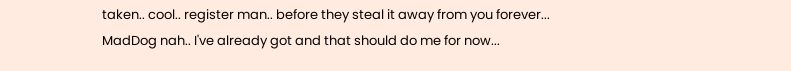taken.. cool.. register man.. before they steal it away from you forever...
MadDog nah.. I've already got and that should do me for now...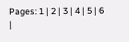Pages: 1 | 2 | 3 | 4 | 5 | 6 |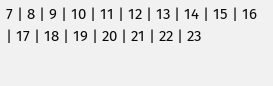7 | 8 | 9 | 10 | 11 | 12 | 13 | 14 | 15 | 16 | 17 | 18 | 19 | 20 | 21 | 22 | 23